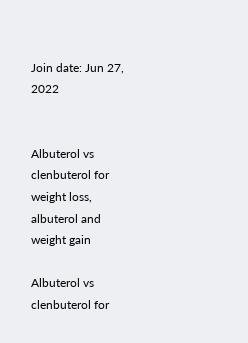Join date: Jun 27, 2022


Albuterol vs clenbuterol for weight loss, albuterol and weight gain

Albuterol vs clenbuterol for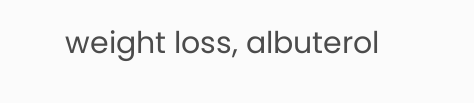weight loss, albuterol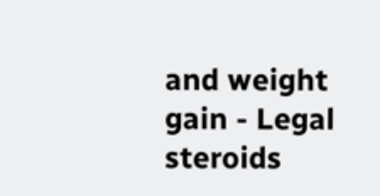and weight gain - Legal steroids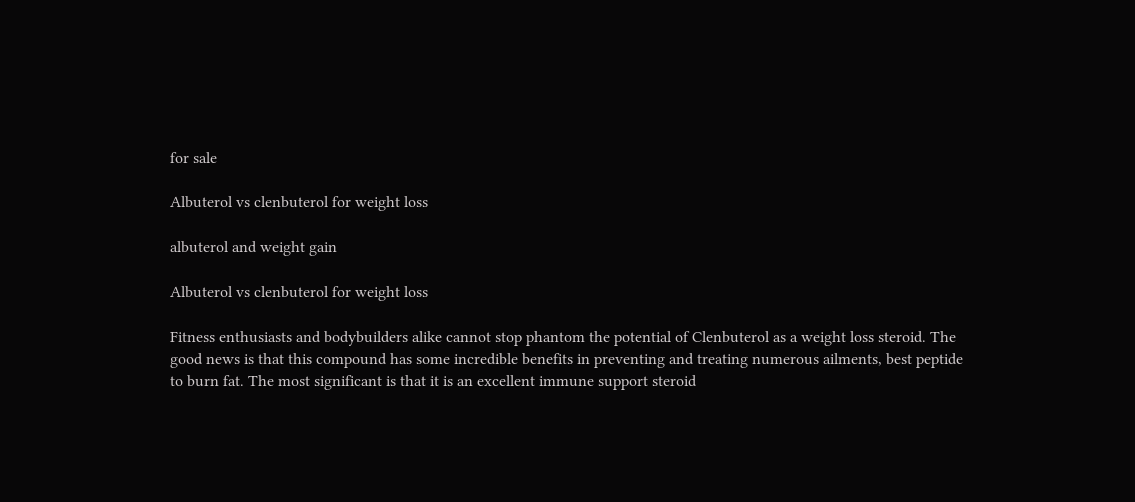for sale

Albuterol vs clenbuterol for weight loss

albuterol and weight gain

Albuterol vs clenbuterol for weight loss

Fitness enthusiasts and bodybuilders alike cannot stop phantom the potential of Clenbuterol as a weight loss steroid. The good news is that this compound has some incredible benefits in preventing and treating numerous ailments, best peptide to burn fat. The most significant is that it is an excellent immune support steroid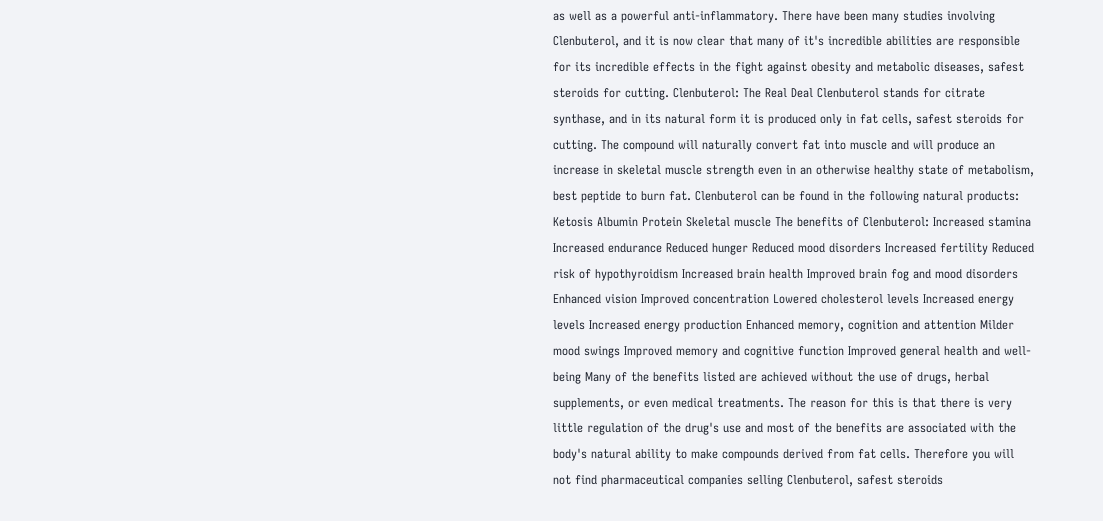as well as a powerful anti-inflammatory. There have been many studies involving Clenbuterol, and it is now clear that many of it's incredible abilities are responsible for its incredible effects in the fight against obesity and metabolic diseases, safest steroids for cutting. Clenbuterol: The Real Deal Clenbuterol stands for citrate synthase, and in its natural form it is produced only in fat cells, safest steroids for cutting. The compound will naturally convert fat into muscle and will produce an increase in skeletal muscle strength even in an otherwise healthy state of metabolism, best peptide to burn fat. Clenbuterol can be found in the following natural products: Ketosis Albumin Protein Skeletal muscle The benefits of Clenbuterol: Increased stamina Increased endurance Reduced hunger Reduced mood disorders Increased fertility Reduced risk of hypothyroidism Increased brain health Improved brain fog and mood disorders Enhanced vision Improved concentration Lowered cholesterol levels Increased energy levels Increased energy production Enhanced memory, cognition and attention Milder mood swings Improved memory and cognitive function Improved general health and well-being Many of the benefits listed are achieved without the use of drugs, herbal supplements, or even medical treatments. The reason for this is that there is very little regulation of the drug's use and most of the benefits are associated with the body's natural ability to make compounds derived from fat cells. Therefore you will not find pharmaceutical companies selling Clenbuterol, safest steroids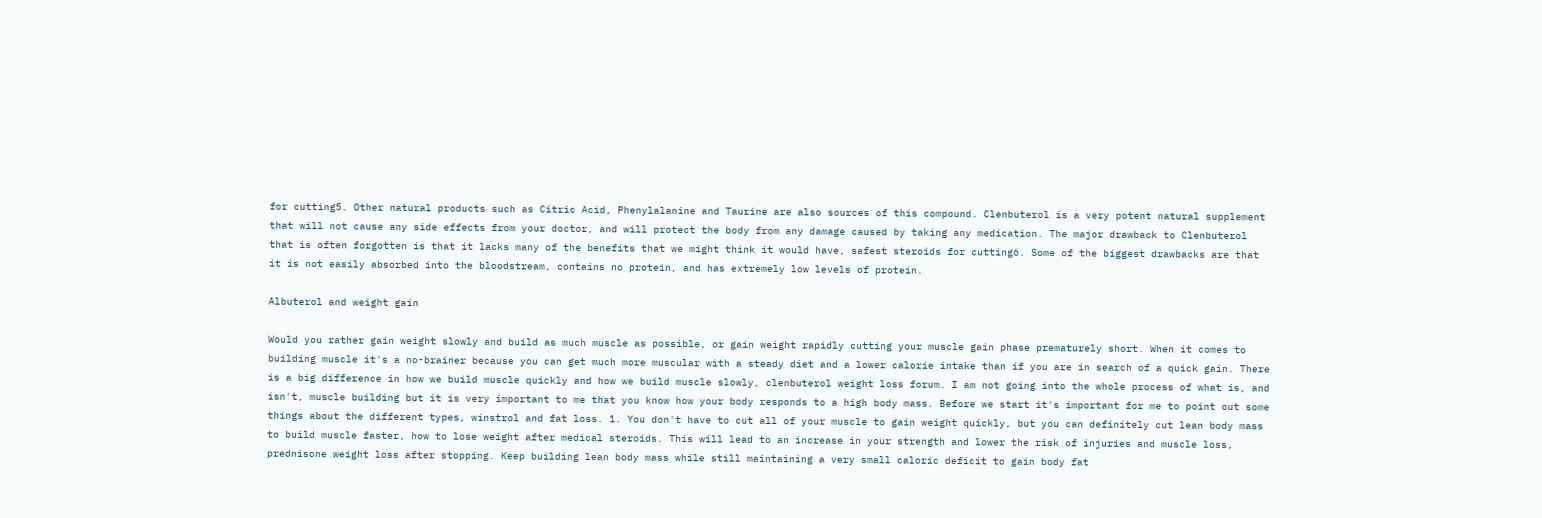for cutting5. Other natural products such as Citric Acid, Phenylalanine and Taurine are also sources of this compound. Clenbuterol is a very potent natural supplement that will not cause any side effects from your doctor, and will protect the body from any damage caused by taking any medication. The major drawback to Clenbuterol that is often forgotten is that it lacks many of the benefits that we might think it would have, safest steroids for cutting6. Some of the biggest drawbacks are that it is not easily absorbed into the bloodstream, contains no protein, and has extremely low levels of protein.

Albuterol and weight gain

Would you rather gain weight slowly and build as much muscle as possible, or gain weight rapidly cutting your muscle gain phase prematurely short. When it comes to building muscle it's a no-brainer because you can get much more muscular with a steady diet and a lower calorie intake than if you are in search of a quick gain. There is a big difference in how we build muscle quickly and how we build muscle slowly, clenbuterol weight loss forum. I am not going into the whole process of what is, and isn't, muscle building but it is very important to me that you know how your body responds to a high body mass. Before we start it's important for me to point out some things about the different types, winstrol and fat loss. 1. You don't have to cut all of your muscle to gain weight quickly, but you can definitely cut lean body mass to build muscle faster, how to lose weight after medical steroids. This will lead to an increase in your strength and lower the risk of injuries and muscle loss, prednisone weight loss after stopping. Keep building lean body mass while still maintaining a very small caloric deficit to gain body fat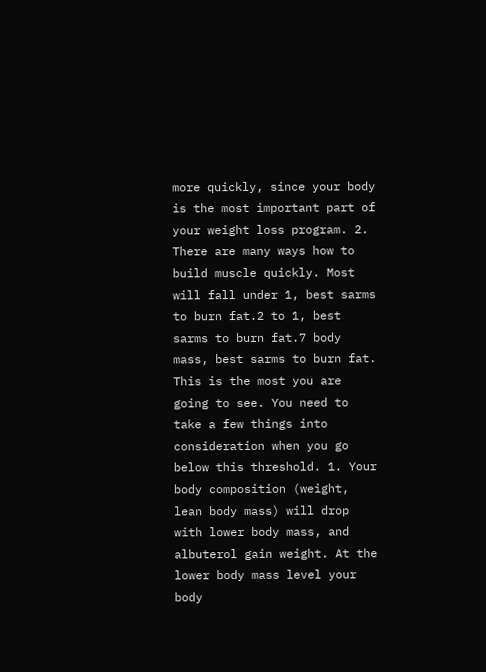more quickly, since your body is the most important part of your weight loss program. 2. There are many ways how to build muscle quickly. Most will fall under 1, best sarms to burn fat.2 to 1, best sarms to burn fat.7 body mass, best sarms to burn fat. This is the most you are going to see. You need to take a few things into consideration when you go below this threshold. 1. Your body composition (weight, lean body mass) will drop with lower body mass, and albuterol gain weight. At the lower body mass level your body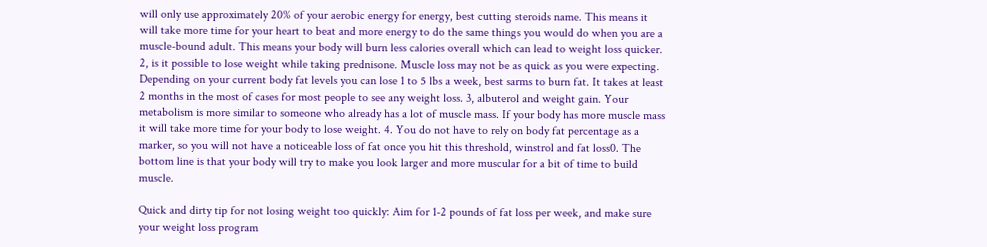will only use approximately 20% of your aerobic energy for energy, best cutting steroids name. This means it will take more time for your heart to beat and more energy to do the same things you would do when you are a muscle-bound adult. This means your body will burn less calories overall which can lead to weight loss quicker. 2, is it possible to lose weight while taking prednisone. Muscle loss may not be as quick as you were expecting. Depending on your current body fat levels you can lose 1 to 5 lbs a week, best sarms to burn fat. It takes at least 2 months in the most of cases for most people to see any weight loss. 3, albuterol and weight gain. Your metabolism is more similar to someone who already has a lot of muscle mass. If your body has more muscle mass it will take more time for your body to lose weight. 4. You do not have to rely on body fat percentage as a marker, so you will not have a noticeable loss of fat once you hit this threshold, winstrol and fat loss0. The bottom line is that your body will try to make you look larger and more muscular for a bit of time to build muscle.

Quick and dirty tip for not losing weight too quickly: Aim for 1-2 pounds of fat loss per week, and make sure your weight loss program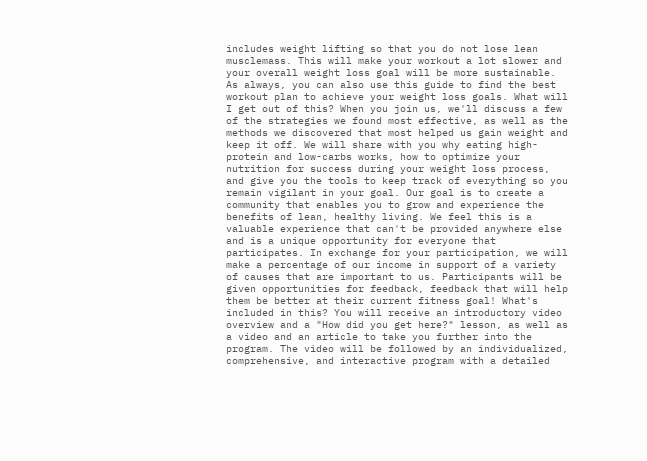includes weight lifting so that you do not lose lean musclemass. This will make your workout a lot slower and your overall weight loss goal will be more sustainable. As always, you can also use this guide to find the best workout plan to achieve your weight loss goals. What will I get out of this? When you join us, we'll discuss a few of the strategies we found most effective, as well as the methods we discovered that most helped us gain weight and keep it off. We will share with you why eating high-protein and low-carbs works, how to optimize your nutrition for success during your weight loss process, and give you the tools to keep track of everything so you remain vigilant in your goal. Our goal is to create a community that enables you to grow and experience the benefits of lean, healthy living. We feel this is a valuable experience that can't be provided anywhere else and is a unique opportunity for everyone that participates. In exchange for your participation, we will make a percentage of our income in support of a variety of causes that are important to us. Participants will be given opportunities for feedback, feedback that will help them be better at their current fitness goal! What's included in this? You will receive an introductory video overview and a "How did you get here?" lesson, as well as a video and an article to take you further into the program. The video will be followed by an individualized, comprehensive, and interactive program with a detailed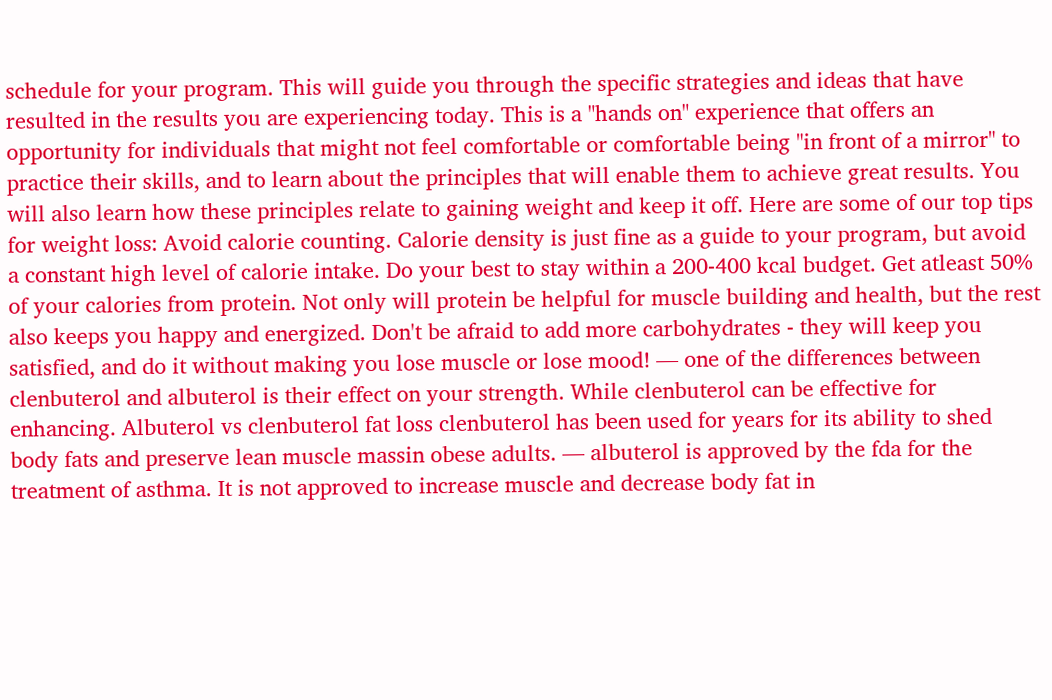schedule for your program. This will guide you through the specific strategies and ideas that have resulted in the results you are experiencing today. This is a "hands on" experience that offers an opportunity for individuals that might not feel comfortable or comfortable being "in front of a mirror" to practice their skills, and to learn about the principles that will enable them to achieve great results. You will also learn how these principles relate to gaining weight and keep it off. Here are some of our top tips for weight loss: Avoid calorie counting. Calorie density is just fine as a guide to your program, but avoid a constant high level of calorie intake. Do your best to stay within a 200-400 kcal budget. Get atleast 50% of your calories from protein. Not only will protein be helpful for muscle building and health, but the rest also keeps you happy and energized. Don't be afraid to add more carbohydrates - they will keep you satisfied, and do it without making you lose muscle or lose mood! — one of the differences between clenbuterol and albuterol is their effect on your strength. While clenbuterol can be effective for enhancing. Albuterol vs clenbuterol fat loss clenbuterol has been used for years for its ability to shed body fats and preserve lean muscle massin obese adults. — albuterol is approved by the fda for the treatment of asthma. It is not approved to increase muscle and decrease body fat in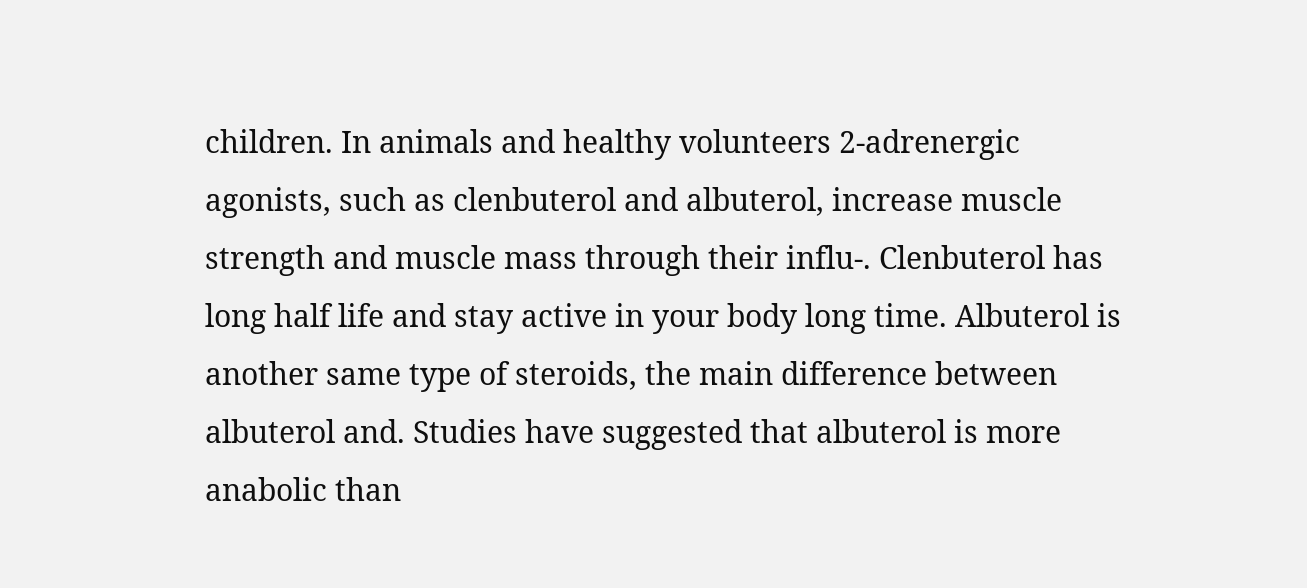children. In animals and healthy volunteers 2-adrenergic agonists, such as clenbuterol and albuterol, increase muscle strength and muscle mass through their influ-. Clenbuterol has long half life and stay active in your body long time. Albuterol is another same type of steroids, the main difference between albuterol and. Studies have suggested that albuterol is more anabolic than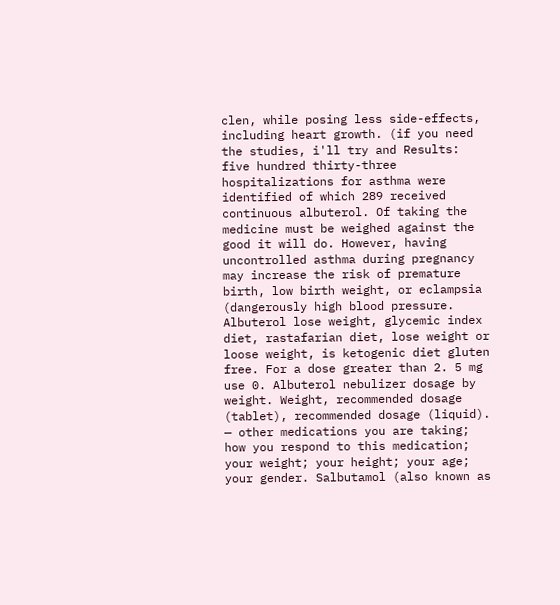clen, while posing less side-effects, including heart growth. (if you need the studies, i'll try and Results: five hundred thirty-three hospitalizations for asthma were identified of which 289 received continuous albuterol. Of taking the medicine must be weighed against the good it will do. However, having uncontrolled asthma during pregnancy may increase the risk of premature birth, low birth weight, or eclampsia (dangerously high blood pressure. Albuterol lose weight, glycemic index diet, rastafarian diet, lose weight or loose weight, is ketogenic diet gluten free. For a dose greater than 2. 5 mg use 0. Albuterol nebulizer dosage by weight. Weight, recommended dosage (tablet), recommended dosage (liquid). — other medications you are taking; how you respond to this medication; your weight; your height; your age; your gender. Salbutamol (also known as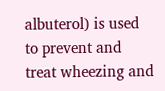albuterol) is used to prevent and treat wheezing and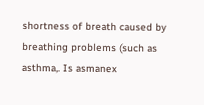shortness of breath caused by breathing problems (such as asthma,. Is asmanex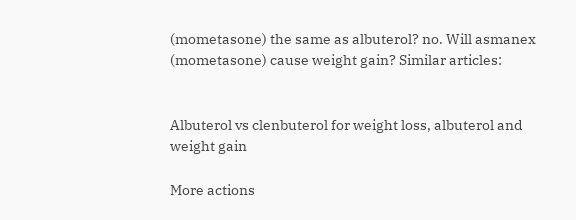(mometasone) the same as albuterol? no. Will asmanex (mometasone) cause weight gain? Similar articles:


Albuterol vs clenbuterol for weight loss, albuterol and weight gain

More actions